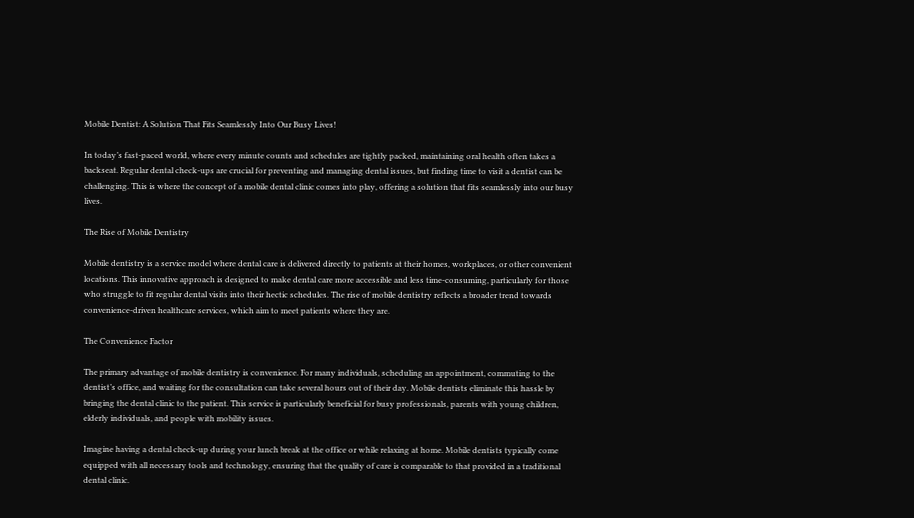Mobile Dentist: A Solution That Fits Seamlessly Into Our Busy Lives!

In today’s fast-paced world, where every minute counts and schedules are tightly packed, maintaining oral health often takes a backseat. Regular dental check-ups are crucial for preventing and managing dental issues, but finding time to visit a dentist can be challenging. This is where the concept of a mobile dental clinic comes into play, offering a solution that fits seamlessly into our busy lives.

The Rise of Mobile Dentistry

Mobile dentistry is a service model where dental care is delivered directly to patients at their homes, workplaces, or other convenient locations. This innovative approach is designed to make dental care more accessible and less time-consuming, particularly for those who struggle to fit regular dental visits into their hectic schedules. The rise of mobile dentistry reflects a broader trend towards convenience-driven healthcare services, which aim to meet patients where they are.

The Convenience Factor

The primary advantage of mobile dentistry is convenience. For many individuals, scheduling an appointment, commuting to the dentist’s office, and waiting for the consultation can take several hours out of their day. Mobile dentists eliminate this hassle by bringing the dental clinic to the patient. This service is particularly beneficial for busy professionals, parents with young children, elderly individuals, and people with mobility issues.

Imagine having a dental check-up during your lunch break at the office or while relaxing at home. Mobile dentists typically come equipped with all necessary tools and technology, ensuring that the quality of care is comparable to that provided in a traditional dental clinic.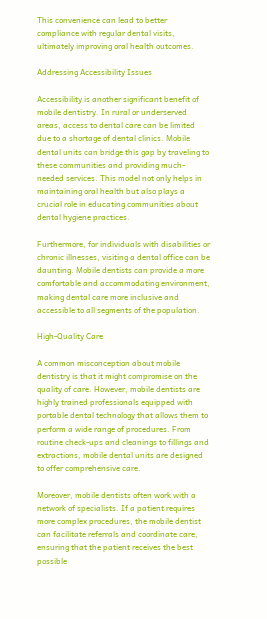This convenience can lead to better compliance with regular dental visits, ultimately improving oral health outcomes.

Addressing Accessibility Issues

Accessibility is another significant benefit of mobile dentistry. In rural or underserved areas, access to dental care can be limited due to a shortage of dental clinics. Mobile dental units can bridge this gap by traveling to these communities and providing much-needed services. This model not only helps in maintaining oral health but also plays a crucial role in educating communities about dental hygiene practices.

Furthermore, for individuals with disabilities or chronic illnesses, visiting a dental office can be daunting. Mobile dentists can provide a more comfortable and accommodating environment, making dental care more inclusive and accessible to all segments of the population.

High-Quality Care

A common misconception about mobile dentistry is that it might compromise on the quality of care. However, mobile dentists are highly trained professionals equipped with portable dental technology that allows them to perform a wide range of procedures. From routine check-ups and cleanings to fillings and extractions, mobile dental units are designed to offer comprehensive care.

Moreover, mobile dentists often work with a network of specialists. If a patient requires more complex procedures, the mobile dentist can facilitate referrals and coordinate care, ensuring that the patient receives the best possible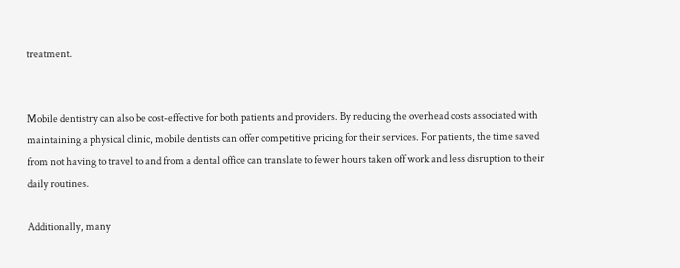treatment.


Mobile dentistry can also be cost-effective for both patients and providers. By reducing the overhead costs associated with maintaining a physical clinic, mobile dentists can offer competitive pricing for their services. For patients, the time saved from not having to travel to and from a dental office can translate to fewer hours taken off work and less disruption to their daily routines.

Additionally, many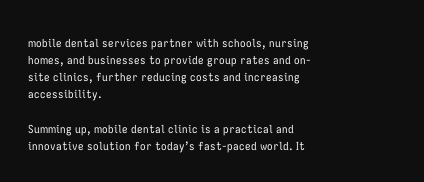mobile dental services partner with schools, nursing homes, and businesses to provide group rates and on-site clinics, further reducing costs and increasing accessibility.

Summing up, mobile dental clinic is a practical and innovative solution for today’s fast-paced world. It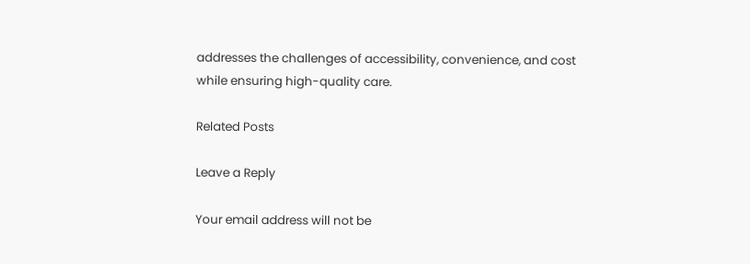addresses the challenges of accessibility, convenience, and cost while ensuring high-quality care.

Related Posts

Leave a Reply

Your email address will not be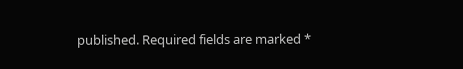published. Required fields are marked *